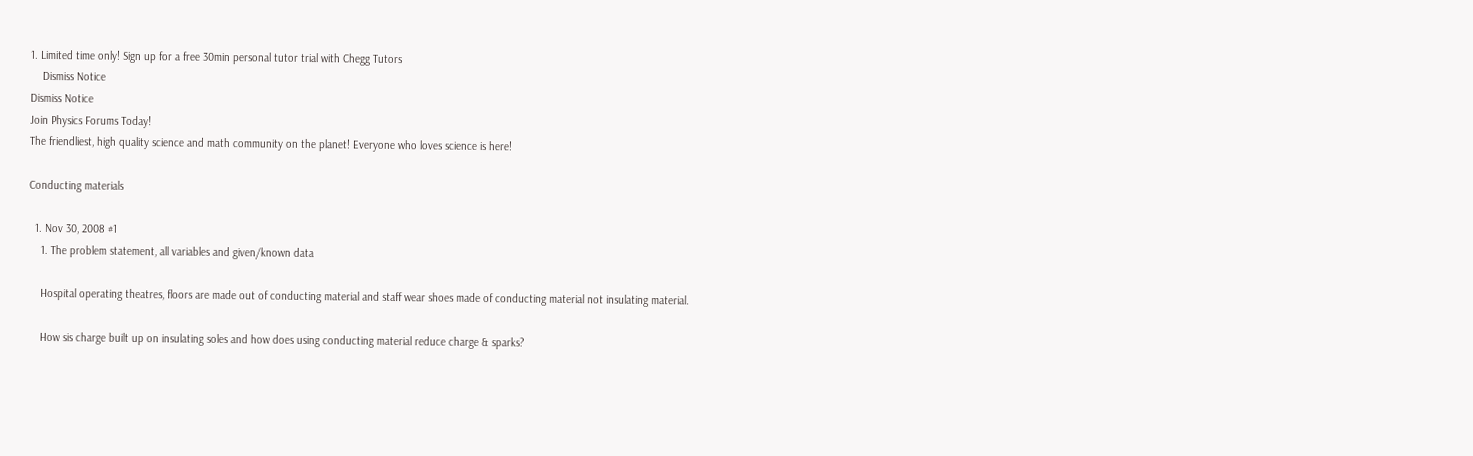1. Limited time only! Sign up for a free 30min personal tutor trial with Chegg Tutors
    Dismiss Notice
Dismiss Notice
Join Physics Forums Today!
The friendliest, high quality science and math community on the planet! Everyone who loves science is here!

Conducting materials

  1. Nov 30, 2008 #1
    1. The problem statement, all variables and given/known data

    Hospital operating theatres, floors are made out of conducting material and staff wear shoes made of conducting material not insulating material.

    How sis charge built up on insulating soles and how does using conducting material reduce charge & sparks?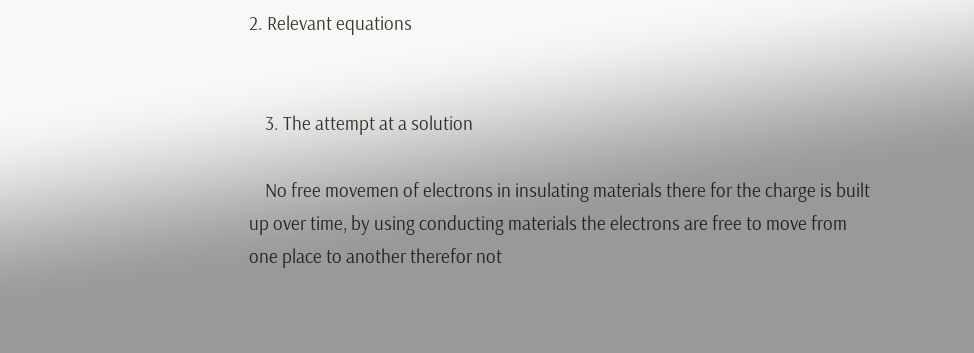2. Relevant equations


    3. The attempt at a solution

    No free movemen of electrons in insulating materials there for the charge is built up over time, by using conducting materials the electrons are free to move from one place to another therefor not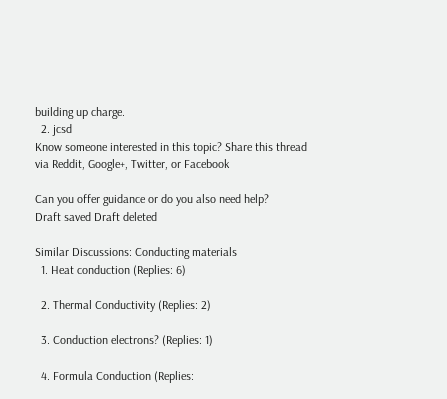building up charge.
  2. jcsd
Know someone interested in this topic? Share this thread via Reddit, Google+, Twitter, or Facebook

Can you offer guidance or do you also need help?
Draft saved Draft deleted

Similar Discussions: Conducting materials
  1. Heat conduction (Replies: 6)

  2. Thermal Conductivity (Replies: 2)

  3. Conduction electrons? (Replies: 1)

  4. Formula Conduction (Replies: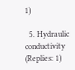1)

  5. Hydraulic conductivity (Replies: 1)